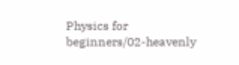Physics for beginners/02-heavenly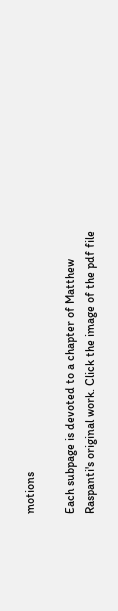motions

Each subpage is devoted to a chapter of Matthew Raspanti's original work. Click the image of the pdf file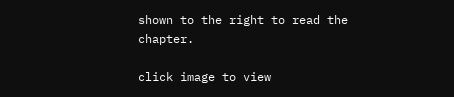shown to the right to read the chapter.

click image to view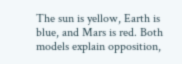The sun is yellow, Earth is blue, and Mars is red. Both models explain opposition,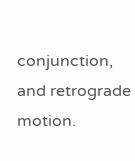conjunction, and retrograde motion.